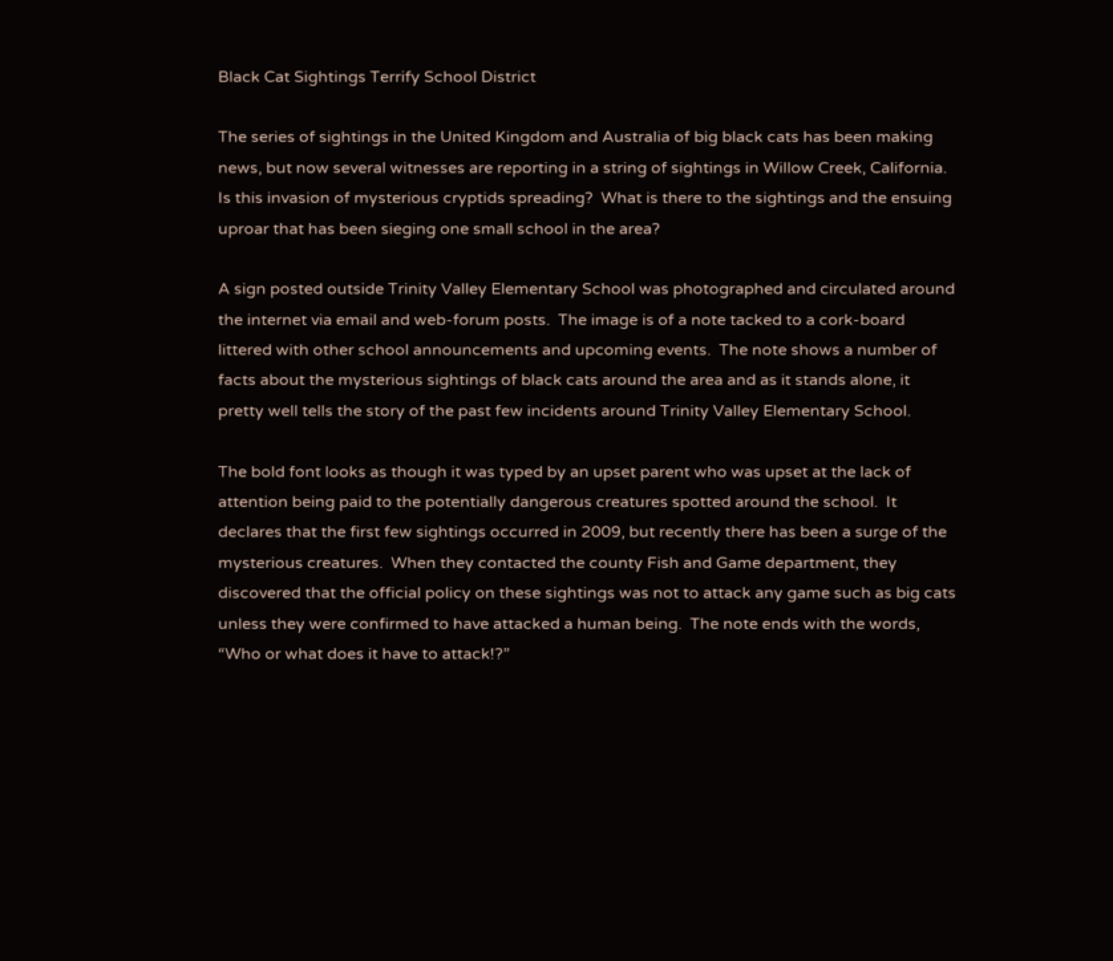Black Cat Sightings Terrify School District

The series of sightings in the United Kingdom and Australia of big black cats has been making news, but now several witnesses are reporting in a string of sightings in Willow Creek, California.  Is this invasion of mysterious cryptids spreading?  What is there to the sightings and the ensuing uproar that has been sieging one small school in the area?

A sign posted outside Trinity Valley Elementary School was photographed and circulated around the internet via email and web-forum posts.  The image is of a note tacked to a cork-board littered with other school announcements and upcoming events.  The note shows a number of facts about the mysterious sightings of black cats around the area and as it stands alone, it pretty well tells the story of the past few incidents around Trinity Valley Elementary School.

The bold font looks as though it was typed by an upset parent who was upset at the lack of attention being paid to the potentially dangerous creatures spotted around the school.  It declares that the first few sightings occurred in 2009, but recently there has been a surge of the mysterious creatures.  When they contacted the county Fish and Game department, they discovered that the official policy on these sightings was not to attack any game such as big cats unless they were confirmed to have attacked a human being.  The note ends with the words, “Who or what does it have to attack!?”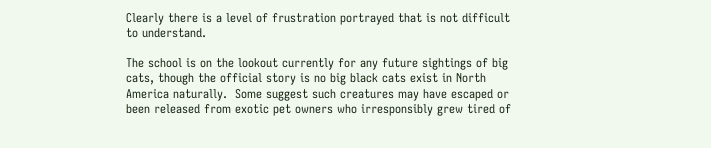Clearly there is a level of frustration portrayed that is not difficult to understand.

The school is on the lookout currently for any future sightings of big cats, though the official story is no big black cats exist in North America naturally.  Some suggest such creatures may have escaped or been released from exotic pet owners who irresponsibly grew tired of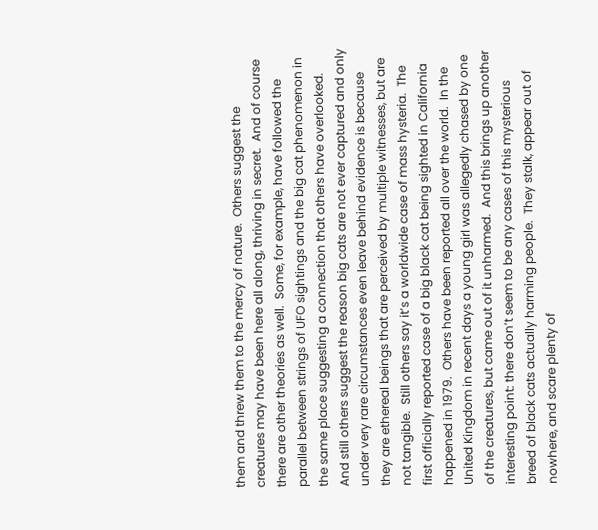them and threw them to the mercy of nature.  Others suggest the creatures may have been here all along, thriving in secret.  And of course there are other theories as well.  Some, for example, have followed the parallel between strings of UFO sightings and the big cat phenomenon in the same place suggesting a connection that others have overlooked.  And still others suggest the reason big cats are not ever captured and only under very rare circumstances even leave behind evidence is because they are ethereal beings that are perceived by multiple witnesses, but are not tangible.  Still others say it’s a worldwide case of mass hysteria.  The first officially reported case of a big black cat being sighted in California happened in 1979.  Others have been reported all over the world.  In the United Kingdom in recent days a young girl was allegedly chased by one of the creatures, but came out of it unharmed.  And this brings up another interesting point: there don’t seem to be any cases of this mysterious breed of black cats actually harming people.  They stalk, appear out of nowhere, and scare plenty of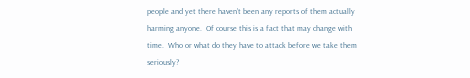people and yet there haven’t been any reports of them actually harming anyone.  Of course this is a fact that may change with time.  Who or what do they have to attack before we take them seriously?